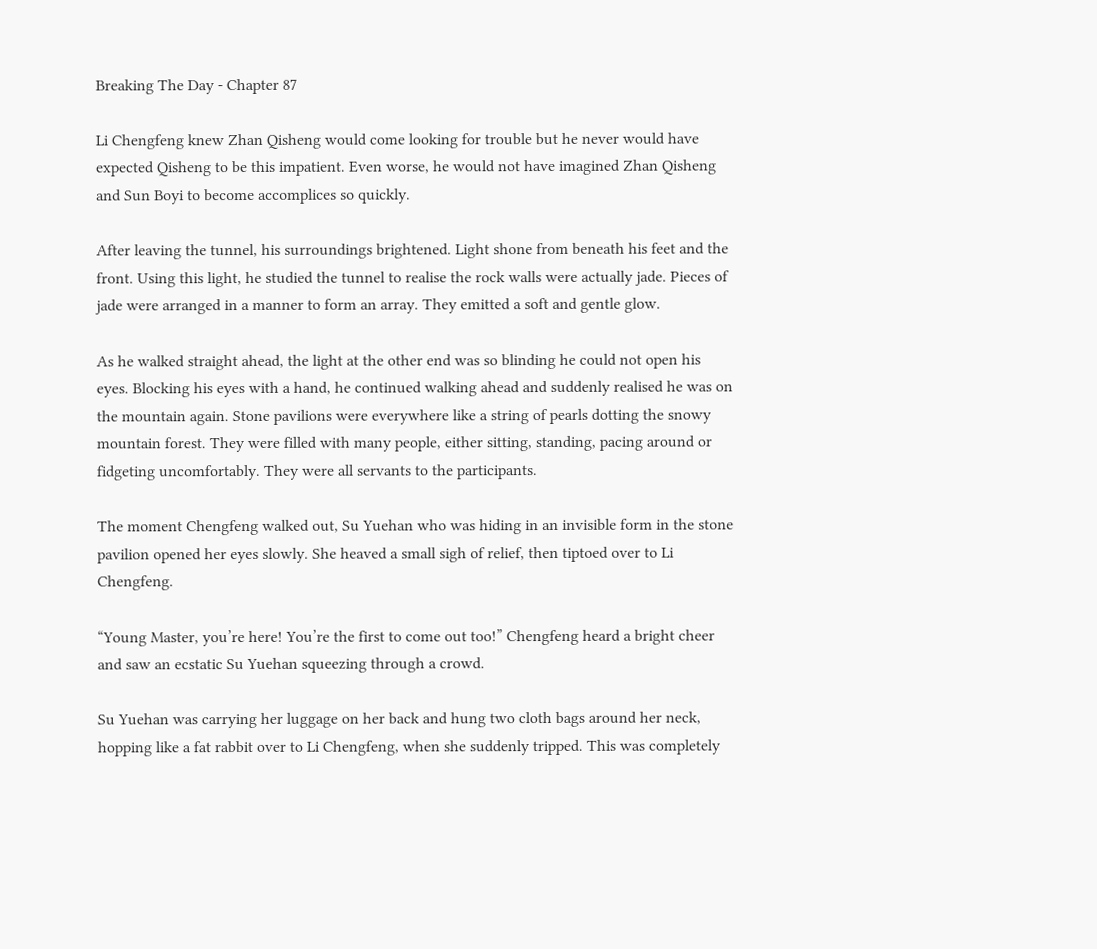Breaking The Day - Chapter 87

Li Chengfeng knew Zhan Qisheng would come looking for trouble but he never would have expected Qisheng to be this impatient. Even worse, he would not have imagined Zhan Qisheng and Sun Boyi to become accomplices so quickly.

After leaving the tunnel, his surroundings brightened. Light shone from beneath his feet and the front. Using this light, he studied the tunnel to realise the rock walls were actually jade. Pieces of jade were arranged in a manner to form an array. They emitted a soft and gentle glow.

As he walked straight ahead, the light at the other end was so blinding he could not open his eyes. Blocking his eyes with a hand, he continued walking ahead and suddenly realised he was on the mountain again. Stone pavilions were everywhere like a string of pearls dotting the snowy mountain forest. They were filled with many people, either sitting, standing, pacing around or fidgeting uncomfortably. They were all servants to the participants.

The moment Chengfeng walked out, Su Yuehan who was hiding in an invisible form in the stone pavilion opened her eyes slowly. She heaved a small sigh of relief, then tiptoed over to Li Chengfeng.

“Young Master, you’re here! You’re the first to come out too!” Chengfeng heard a bright cheer and saw an ecstatic Su Yuehan squeezing through a crowd.

Su Yuehan was carrying her luggage on her back and hung two cloth bags around her neck, hopping like a fat rabbit over to Li Chengfeng, when she suddenly tripped. This was completely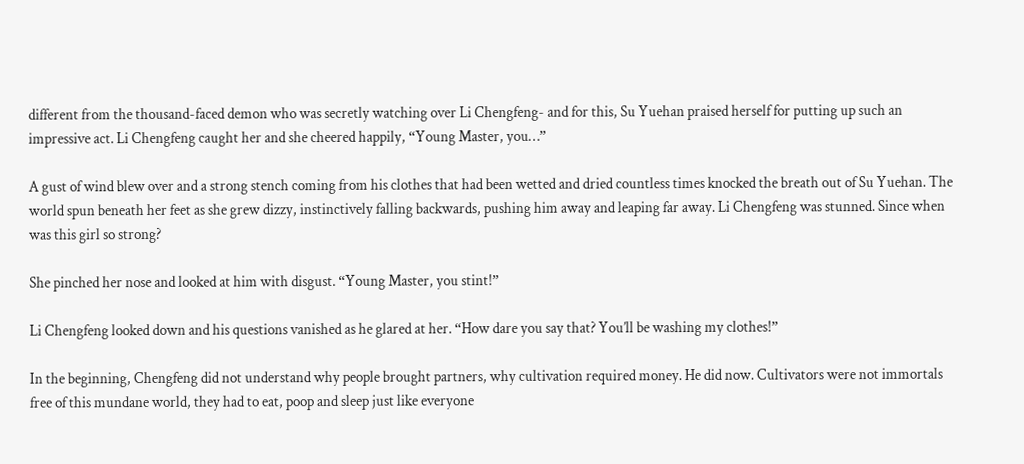different from the thousand-faced demon who was secretly watching over Li Chengfeng- and for this, Su Yuehan praised herself for putting up such an impressive act. Li Chengfeng caught her and she cheered happily, “Young Master, you…”

A gust of wind blew over and a strong stench coming from his clothes that had been wetted and dried countless times knocked the breath out of Su Yuehan. The world spun beneath her feet as she grew dizzy, instinctively falling backwards, pushing him away and leaping far away. Li Chengfeng was stunned. Since when was this girl so strong?

She pinched her nose and looked at him with disgust. “Young Master, you stint!”

Li Chengfeng looked down and his questions vanished as he glared at her. “How dare you say that? You’ll be washing my clothes!”

In the beginning, Chengfeng did not understand why people brought partners, why cultivation required money. He did now. Cultivators were not immortals free of this mundane world, they had to eat, poop and sleep just like everyone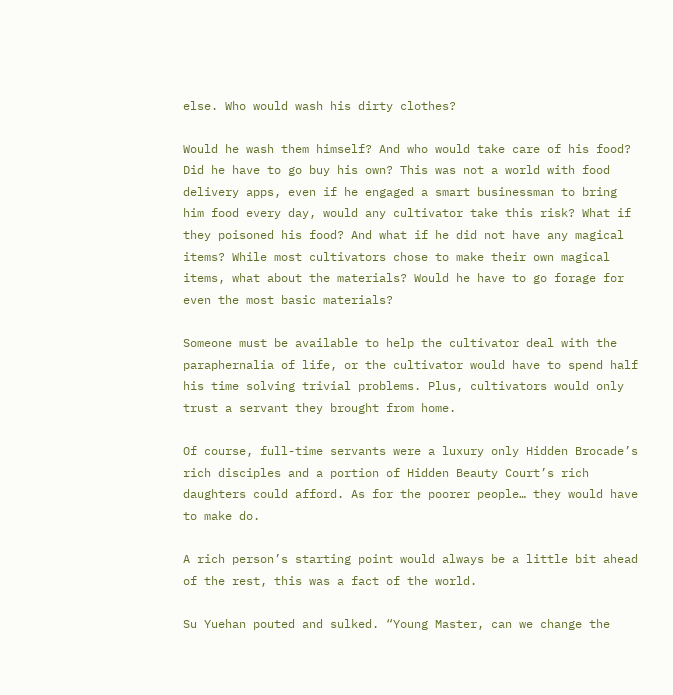else. Who would wash his dirty clothes?

Would he wash them himself? And who would take care of his food? Did he have to go buy his own? This was not a world with food delivery apps, even if he engaged a smart businessman to bring him food every day, would any cultivator take this risk? What if they poisoned his food? And what if he did not have any magical items? While most cultivators chose to make their own magical items, what about the materials? Would he have to go forage for even the most basic materials?

Someone must be available to help the cultivator deal with the paraphernalia of life, or the cultivator would have to spend half his time solving trivial problems. Plus, cultivators would only trust a servant they brought from home.

Of course, full-time servants were a luxury only Hidden Brocade’s rich disciples and a portion of Hidden Beauty Court’s rich daughters could afford. As for the poorer people… they would have to make do.

A rich person’s starting point would always be a little bit ahead of the rest, this was a fact of the world.

Su Yuehan pouted and sulked. “Young Master, can we change the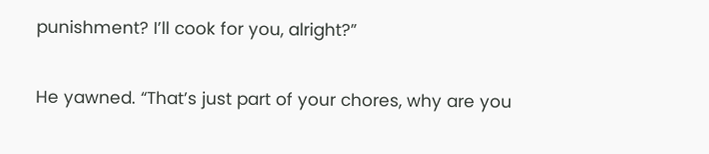punishment? I’ll cook for you, alright?”

He yawned. “That’s just part of your chores, why are you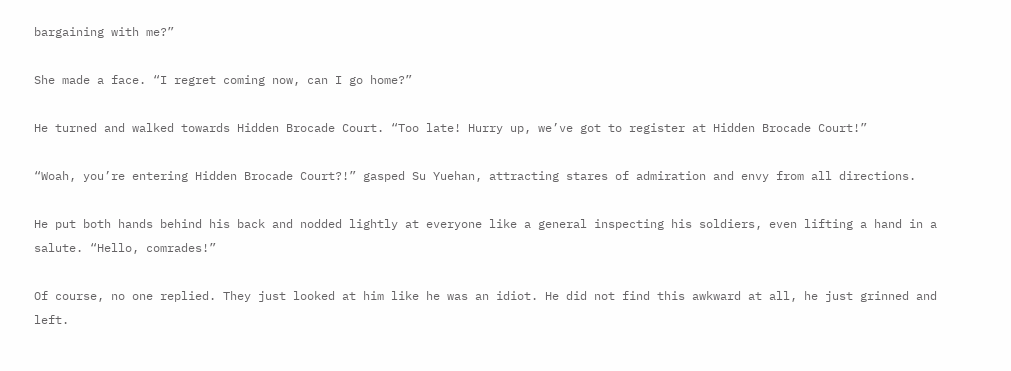bargaining with me?”

She made a face. “I regret coming now, can I go home?”

He turned and walked towards Hidden Brocade Court. “Too late! Hurry up, we’ve got to register at Hidden Brocade Court!”

“Woah, you’re entering Hidden Brocade Court?!” gasped Su Yuehan, attracting stares of admiration and envy from all directions.

He put both hands behind his back and nodded lightly at everyone like a general inspecting his soldiers, even lifting a hand in a salute. “Hello, comrades!”

Of course, no one replied. They just looked at him like he was an idiot. He did not find this awkward at all, he just grinned and left.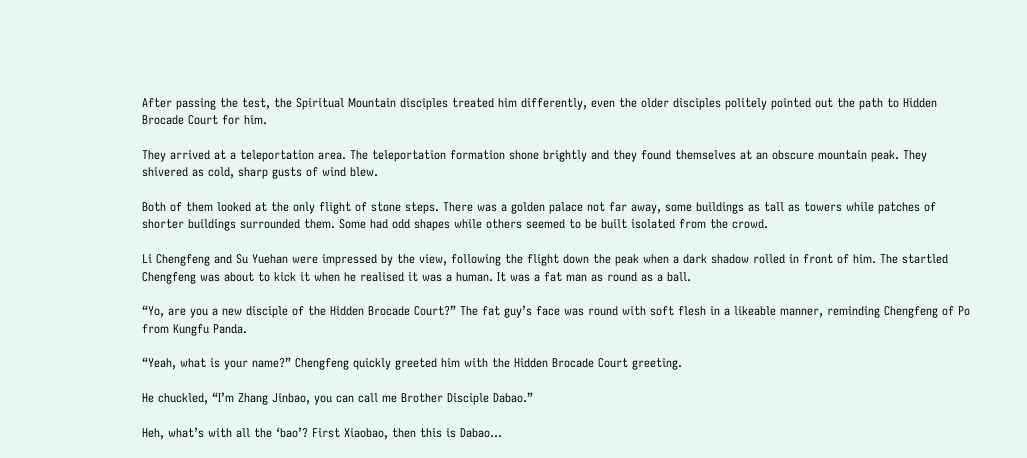After passing the test, the Spiritual Mountain disciples treated him differently, even the older disciples politely pointed out the path to Hidden Brocade Court for him.

They arrived at a teleportation area. The teleportation formation shone brightly and they found themselves at an obscure mountain peak. They shivered as cold, sharp gusts of wind blew.

Both of them looked at the only flight of stone steps. There was a golden palace not far away, some buildings as tall as towers while patches of shorter buildings surrounded them. Some had odd shapes while others seemed to be built isolated from the crowd.

Li Chengfeng and Su Yuehan were impressed by the view, following the flight down the peak when a dark shadow rolled in front of him. The startled Chengfeng was about to kick it when he realised it was a human. It was a fat man as round as a ball.

“Yo, are you a new disciple of the Hidden Brocade Court?” The fat guy’s face was round with soft flesh in a likeable manner, reminding Chengfeng of Po from Kungfu Panda.

“Yeah, what is your name?” Chengfeng quickly greeted him with the Hidden Brocade Court greeting.

He chuckled, “I’m Zhang Jinbao, you can call me Brother Disciple Dabao.”

Heh, what’s with all the ‘bao’? First Xiaobao, then this is Dabao…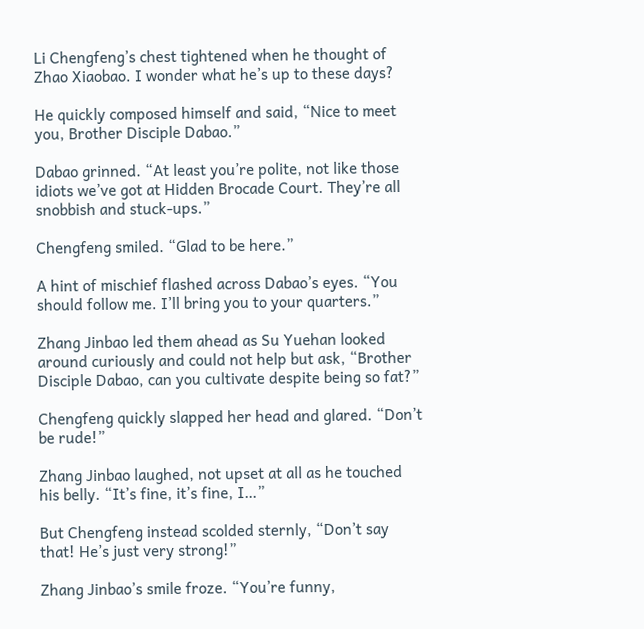Li Chengfeng’s chest tightened when he thought of Zhao Xiaobao. I wonder what he’s up to these days?

He quickly composed himself and said, “Nice to meet you, Brother Disciple Dabao.”

Dabao grinned. “At least you’re polite, not like those idiots we’ve got at Hidden Brocade Court. They’re all snobbish and stuck-ups.”

Chengfeng smiled. “Glad to be here.”

A hint of mischief flashed across Dabao’s eyes. “You should follow me. I’ll bring you to your quarters.”

Zhang Jinbao led them ahead as Su Yuehan looked around curiously and could not help but ask, “Brother Disciple Dabao, can you cultivate despite being so fat?”

Chengfeng quickly slapped her head and glared. “Don’t be rude!”

Zhang Jinbao laughed, not upset at all as he touched his belly. “It’s fine, it’s fine, I…”

But Chengfeng instead scolded sternly, “Don’t say that! He’s just very strong!”

Zhang Jinbao’s smile froze. “You’re funny,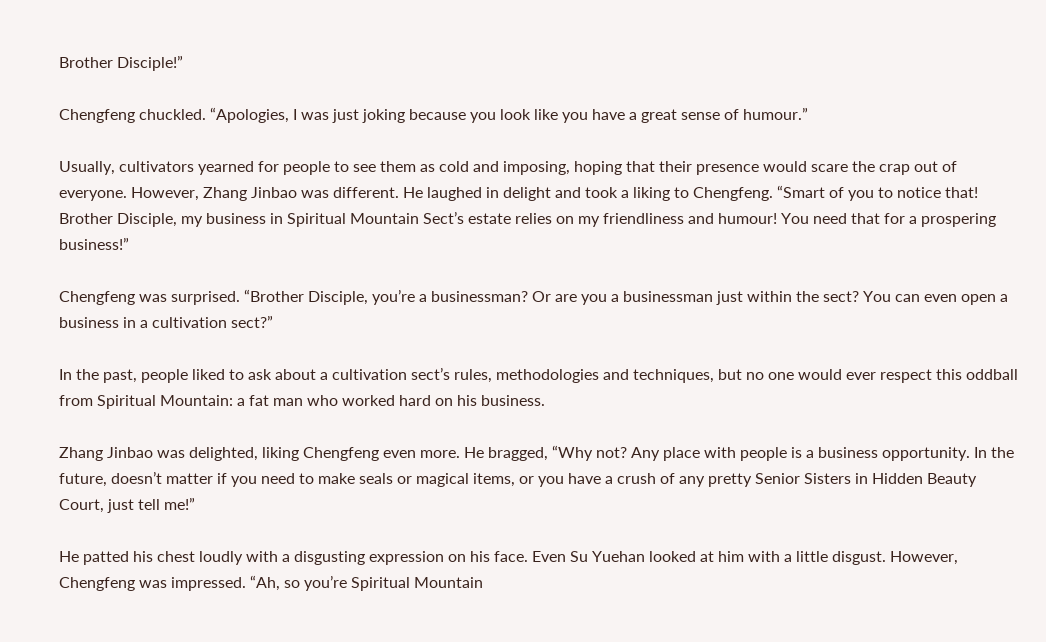Brother Disciple!”

Chengfeng chuckled. “Apologies, I was just joking because you look like you have a great sense of humour.”

Usually, cultivators yearned for people to see them as cold and imposing, hoping that their presence would scare the crap out of everyone. However, Zhang Jinbao was different. He laughed in delight and took a liking to Chengfeng. “Smart of you to notice that! Brother Disciple, my business in Spiritual Mountain Sect’s estate relies on my friendliness and humour! You need that for a prospering business!”

Chengfeng was surprised. “Brother Disciple, you’re a businessman? Or are you a businessman just within the sect? You can even open a business in a cultivation sect?”

In the past, people liked to ask about a cultivation sect’s rules, methodologies and techniques, but no one would ever respect this oddball from Spiritual Mountain: a fat man who worked hard on his business.

Zhang Jinbao was delighted, liking Chengfeng even more. He bragged, “Why not? Any place with people is a business opportunity. In the future, doesn’t matter if you need to make seals or magical items, or you have a crush of any pretty Senior Sisters in Hidden Beauty Court, just tell me!”

He patted his chest loudly with a disgusting expression on his face. Even Su Yuehan looked at him with a little disgust. However, Chengfeng was impressed. “Ah, so you’re Spiritual Mountain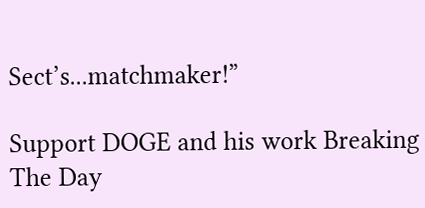Sect’s...matchmaker!”

Support DOGE and his work Breaking The Day